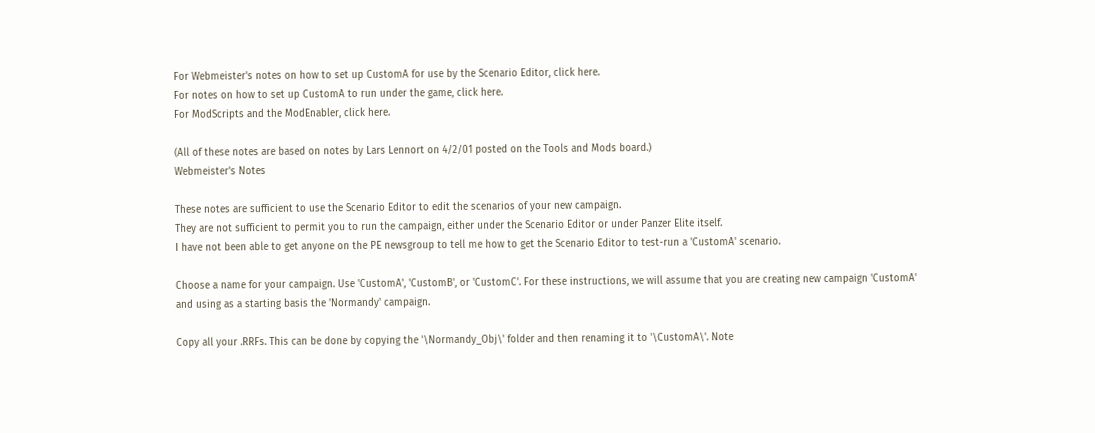For Webmeister's notes on how to set up CustomA for use by the Scenario Editor, click here.
For notes on how to set up CustomA to run under the game, click here.
For ModScripts and the ModEnabler, click here.

(All of these notes are based on notes by Lars Lennort on 4/2/01 posted on the Tools and Mods board.)
Webmeister's Notes

These notes are sufficient to use the Scenario Editor to edit the scenarios of your new campaign.
They are not sufficient to permit you to run the campaign, either under the Scenario Editor or under Panzer Elite itself.
I have not been able to get anyone on the PE newsgroup to tell me how to get the Scenario Editor to test-run a 'CustomA' scenario.

Choose a name for your campaign. Use 'CustomA', 'CustomB', or 'CustomC'. For these instructions, we will assume that you are creating new campaign 'CustomA' and using as a starting basis the 'Normandy' campaign.

Copy all your .RRFs. This can be done by copying the '\Normandy_Obj\' folder and then renaming it to '\CustomA\'. Note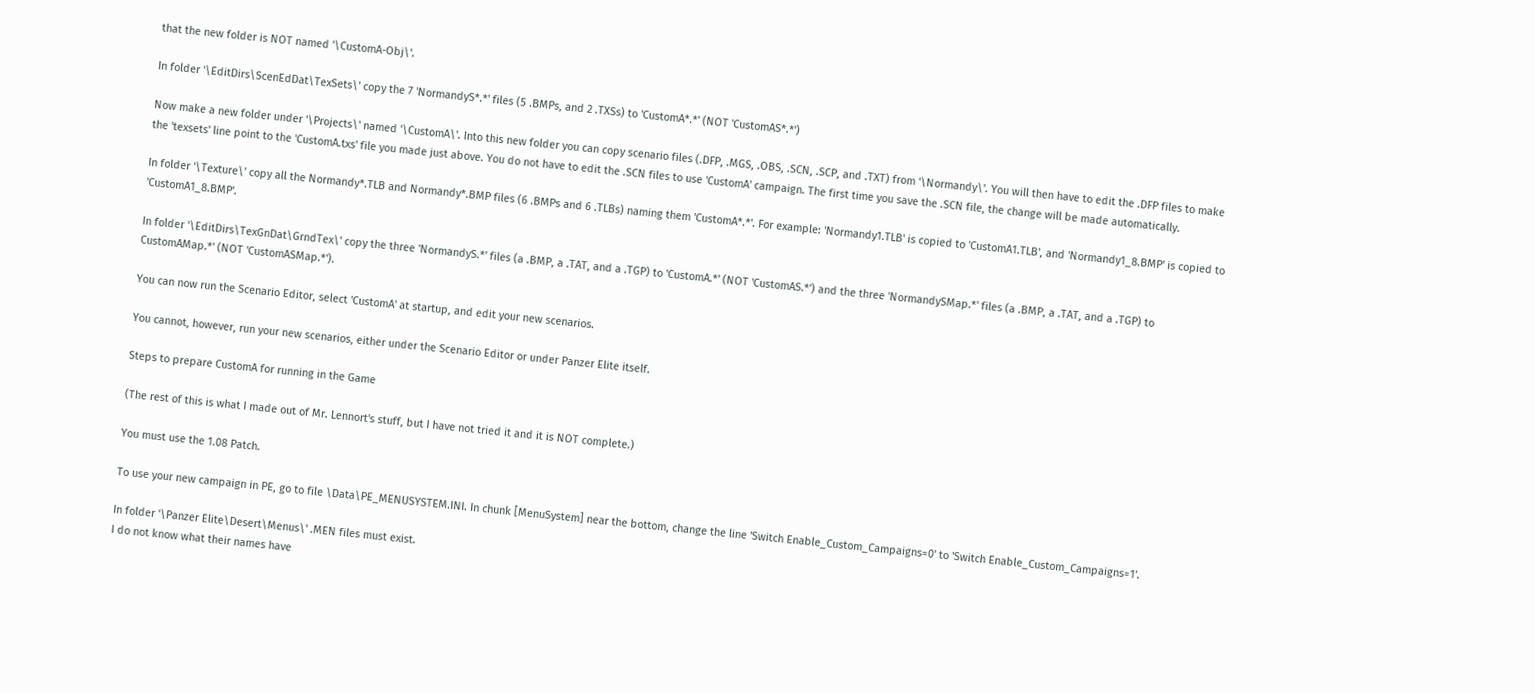that the new folder is NOT named '\CustomA-Obj\'.

In folder '\EditDirs\ScenEdDat\TexSets\' copy the 7 'NormandyS*.*' files (5 .BMPs, and 2 .TXSs) to 'CustomA*.*' (NOT 'CustomAS*.*')

Now make a new folder under '\Projects\' named '\CustomA\'. Into this new folder you can copy scenario files (.DFP, .MGS, .OBS, .SCN, .SCP, and .TXT) from '\Normandy\'. You will then have to edit the .DFP files to make the 'texsets' line point to the 'CustomA.txs' file you made just above. You do not have to edit the .SCN files to use 'CustomA' campaign. The first time you save the .SCN file, the change will be made automatically.

In folder '\Texture\' copy all the Normandy*.TLB and Normandy*.BMP files (6 .BMPs and 6 .TLBs) naming them 'CustomA*.*'. For example: 'Normandy1.TLB' is copied to 'CustomA1.TLB', and 'Normandy1_8.BMP' is copied to 'CustomA1_8.BMP'.

In folder '\EditDirs\TexGnDat\GrndTex\' copy the three 'NormandyS.*' files (a .BMP, a .TAT, and a .TGP) to 'CustomA.*' (NOT 'CustomAS.*') and the three 'NormandySMap.*' files (a .BMP, a .TAT, and a .TGP) to CustomAMap.*' (NOT 'CustomASMap.*').

You can now run the Scenario Editor, select 'CustomA' at startup, and edit your new scenarios.

You cannot, however, run your new scenarios, either under the Scenario Editor or under Panzer Elite itself.

Steps to prepare CustomA for running in the Game

(The rest of this is what I made out of Mr. Lennort's stuff, but I have not tried it and it is NOT complete.)

You must use the 1.08 Patch.

To use your new campaign in PE, go to file \Data\PE_MENUSYSTEM.INI. In chunk [MenuSystem] near the bottom, change the line 'Switch Enable_Custom_Campaigns=0' to 'Switch Enable_Custom_Campaigns=1'.

In folder '\Panzer Elite\Desert\Menus\' .MEN files must exist.
I do not know what their names have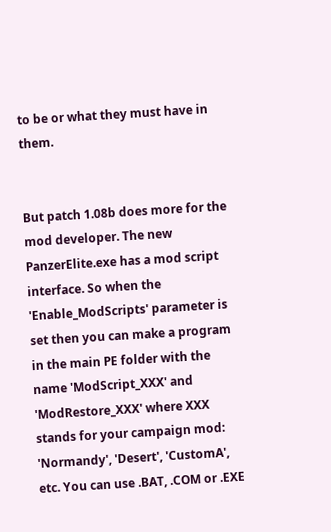to be or what they must have in them.


But patch 1.08b does more for the mod developer. The new PanzerElite.exe has a mod script interface. So when the 'Enable_ModScripts' parameter is set then you can make a program in the main PE folder with the name 'ModScript_XXX' and 'ModRestore_XXX' where XXX stands for your campaign mod: 'Normandy', 'Desert', 'CustomA', etc. You can use .BAT, .COM or .EXE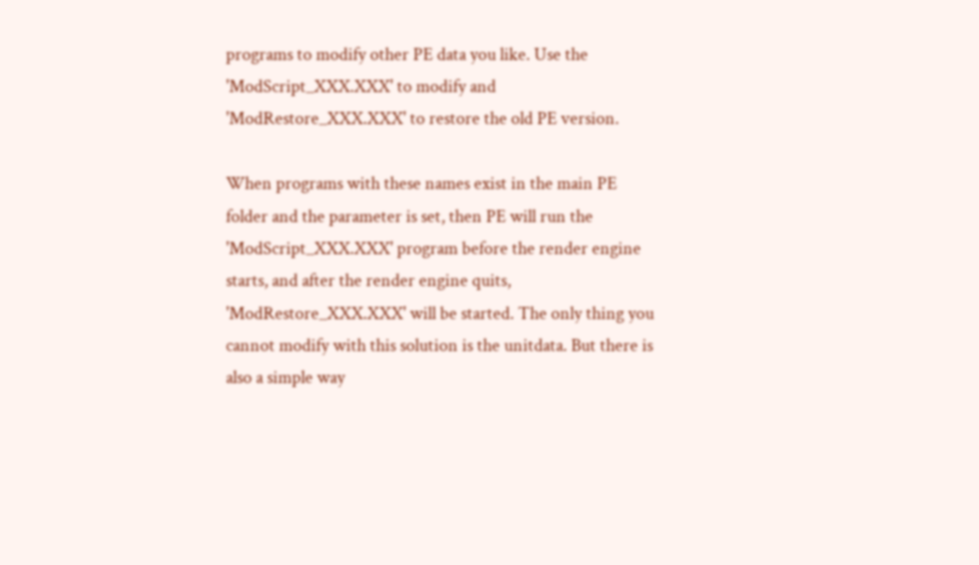programs to modify other PE data you like. Use the 'ModScript_XXX.XXX' to modify and 'ModRestore_XXX.XXX' to restore the old PE version.

When programs with these names exist in the main PE folder and the parameter is set, then PE will run the 'ModScript_XXX.XXX' program before the render engine starts, and after the render engine quits, 'ModRestore_XXX.XXX' will be started. The only thing you cannot modify with this solution is the unitdata. But there is also a simple way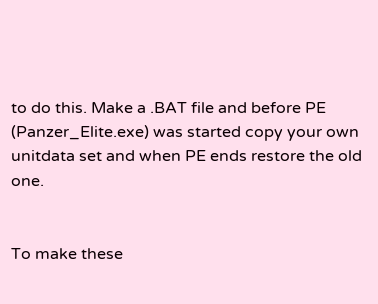to do this. Make a .BAT file and before PE (Panzer_Elite.exe) was started copy your own unitdata set and when PE ends restore the old one.


To make these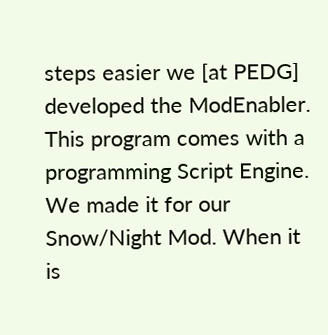steps easier we [at PEDG] developed the ModEnabler. This program comes with a programming Script Engine. We made it for our Snow/Night Mod. When it is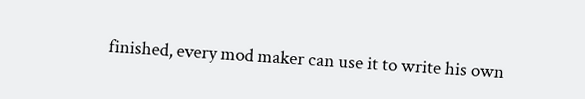finished, every mod maker can use it to write his own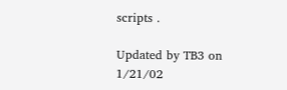scripts .

Updated by TB3 on 1/21/02